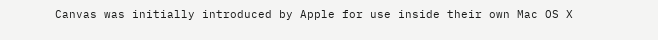Canvas was initially introduced by Apple for use inside their own Mac OS X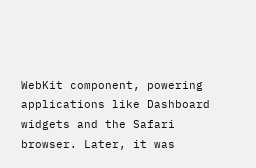WebKit component, powering applications like Dashboard widgets and the Safari browser. Later, it was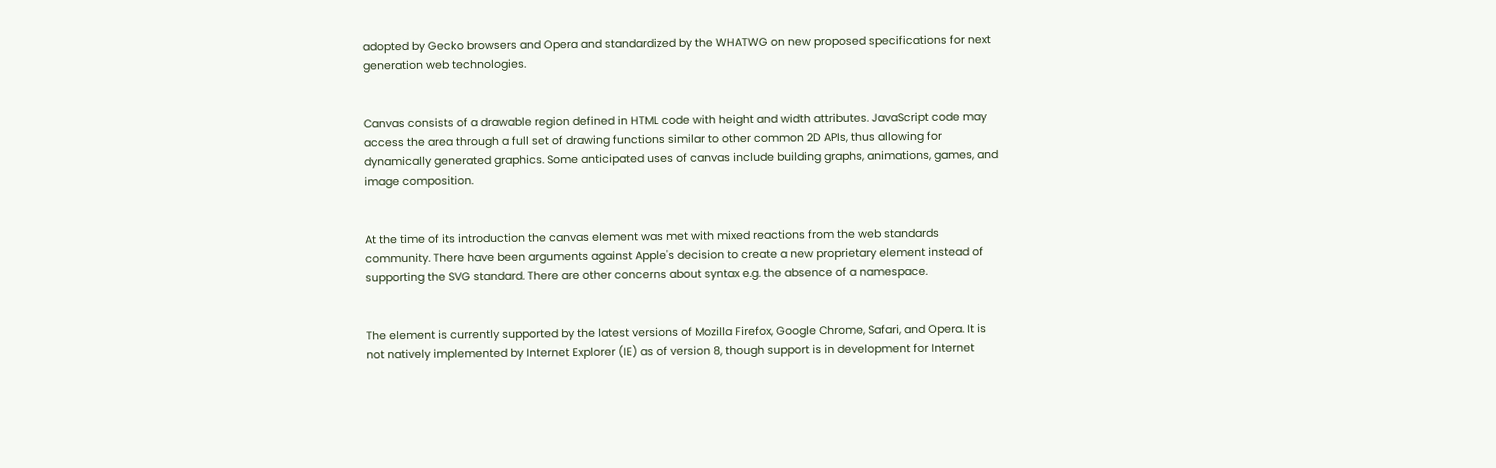adopted by Gecko browsers and Opera and standardized by the WHATWG on new proposed specifications for next generation web technologies.


Canvas consists of a drawable region defined in HTML code with height and width attributes. JavaScript code may access the area through a full set of drawing functions similar to other common 2D APIs, thus allowing for dynamically generated graphics. Some anticipated uses of canvas include building graphs, animations, games, and image composition.


At the time of its introduction the canvas element was met with mixed reactions from the web standards community. There have been arguments against Apple's decision to create a new proprietary element instead of supporting the SVG standard. There are other concerns about syntax e.g. the absence of a namespace.


The element is currently supported by the latest versions of Mozilla Firefox, Google Chrome, Safari, and Opera. It is not natively implemented by Internet Explorer (IE) as of version 8, though support is in development for Internet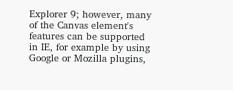Explorer 9; however, many of the Canvas element's features can be supported in IE, for example by using Google or Mozilla plugins,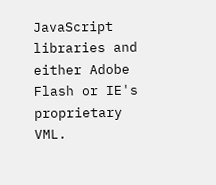JavaScript libraries and either Adobe Flash or IE's proprietary VML.